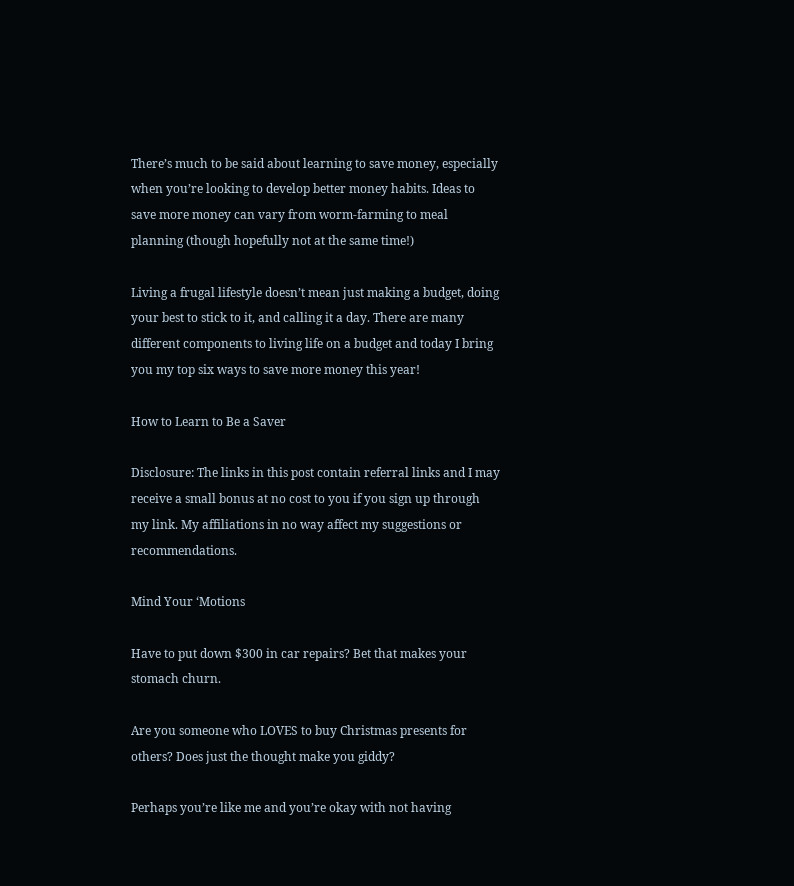There’s much to be said about learning to save money, especially when you’re looking to develop better money habits. Ideas to save more money can vary from worm-farming to meal planning (though hopefully not at the same time!)

Living a frugal lifestyle doesn’t mean just making a budget, doing your best to stick to it, and calling it a day. There are many different components to living life on a budget and today I bring you my top six ways to save more money this year!

How to Learn to Be a Saver

Disclosure: The links in this post contain referral links and I may receive a small bonus at no cost to you if you sign up through my link. My affiliations in no way affect my suggestions or recommendations.

Mind Your ‘Motions

Have to put down $300 in car repairs? Bet that makes your stomach churn.

Are you someone who LOVES to buy Christmas presents for others? Does just the thought make you giddy?

Perhaps you’re like me and you’re okay with not having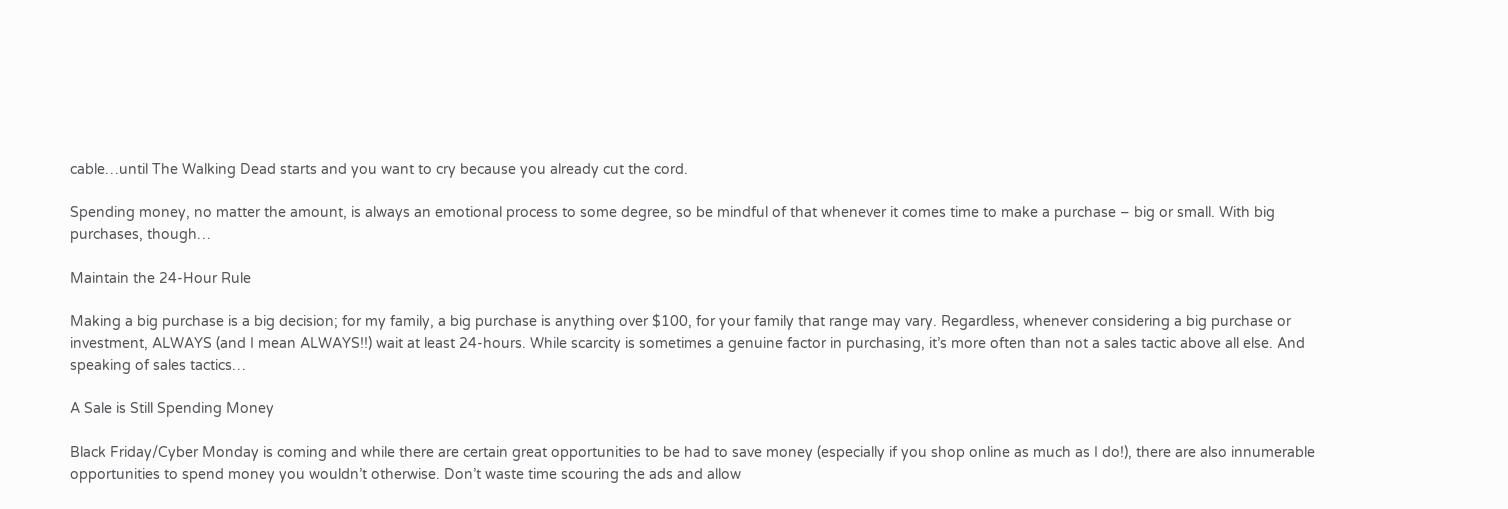cable…until The Walking Dead starts and you want to cry because you already cut the cord.

Spending money, no matter the amount, is always an emotional process to some degree, so be mindful of that whenever it comes time to make a purchase – big or small. With big purchases, though…

Maintain the 24-Hour Rule

Making a big purchase is a big decision; for my family, a big purchase is anything over $100, for your family that range may vary. Regardless, whenever considering a big purchase or investment, ALWAYS (and I mean ALWAYS!!) wait at least 24-hours. While scarcity is sometimes a genuine factor in purchasing, it’s more often than not a sales tactic above all else. And speaking of sales tactics…

A Sale is Still Spending Money

Black Friday/Cyber Monday is coming and while there are certain great opportunities to be had to save money (especially if you shop online as much as I do!), there are also innumerable opportunities to spend money you wouldn’t otherwise. Don’t waste time scouring the ads and allow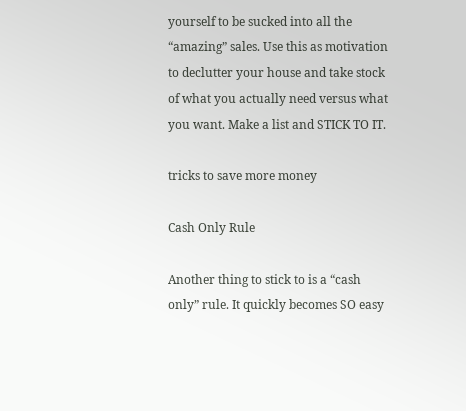yourself to be sucked into all the “amazing” sales. Use this as motivation to declutter your house and take stock of what you actually need versus what you want. Make a list and STICK TO IT.

tricks to save more money

Cash Only Rule

Another thing to stick to is a “cash only” rule. It quickly becomes SO easy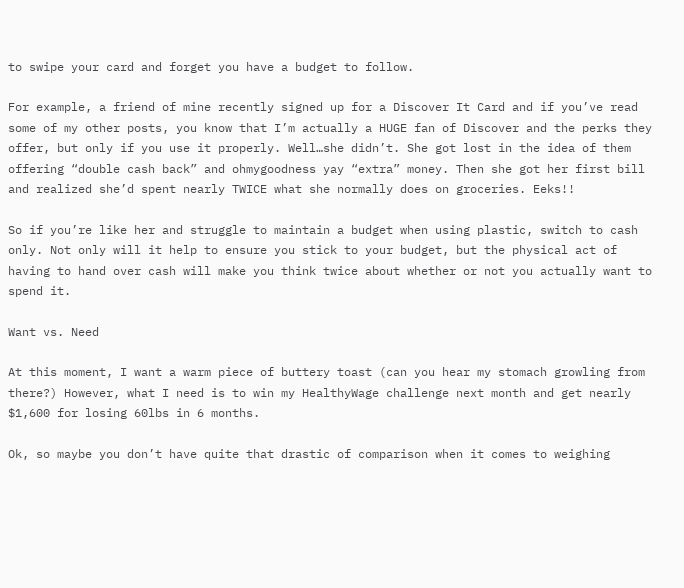to swipe your card and forget you have a budget to follow.

For example, a friend of mine recently signed up for a Discover It Card and if you’ve read some of my other posts, you know that I’m actually a HUGE fan of Discover and the perks they offer, but only if you use it properly. Well…she didn’t. She got lost in the idea of them offering “double cash back” and ohmygoodness yay “extra” money. Then she got her first bill and realized she’d spent nearly TWICE what she normally does on groceries. Eeks!!

So if you’re like her and struggle to maintain a budget when using plastic, switch to cash only. Not only will it help to ensure you stick to your budget, but the physical act of having to hand over cash will make you think twice about whether or not you actually want to spend it.

Want vs. Need

At this moment, I want a warm piece of buttery toast (can you hear my stomach growling from there?) However, what I need is to win my HealthyWage challenge next month and get nearly $1,600 for losing 60lbs in 6 months.

Ok, so maybe you don’t have quite that drastic of comparison when it comes to weighing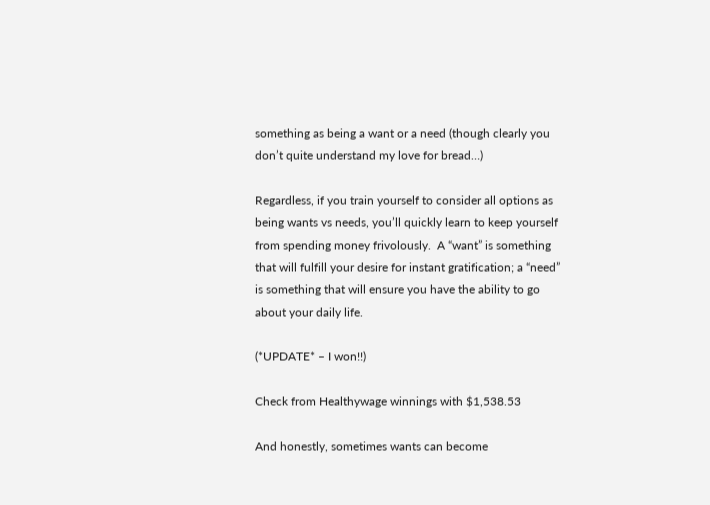something as being a want or a need (though clearly you don’t quite understand my love for bread…)

Regardless, if you train yourself to consider all options as being wants vs needs, you’ll quickly learn to keep yourself from spending money frivolously.  A “want” is something that will fulfill your desire for instant gratification; a “need” is something that will ensure you have the ability to go about your daily life.

(*UPDATE* – I won!!)

Check from Healthywage winnings with $1,538.53

And honestly, sometimes wants can become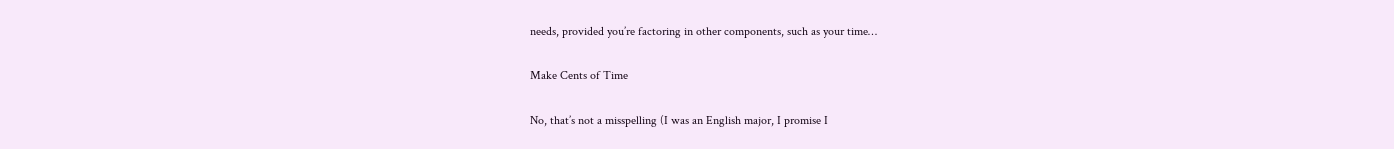needs, provided you’re factoring in other components, such as your time…

Make Cents of Time

No, that’s not a misspelling (I was an English major, I promise I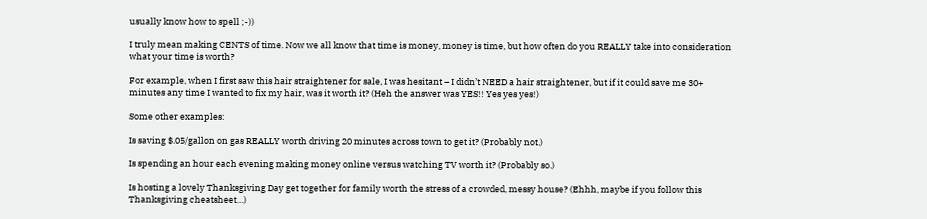usually know how to spell ;-))

I truly mean making CENTS of time. Now we all know that time is money, money is time, but how often do you REALLY take into consideration what your time is worth?

For example, when I first saw this hair straightener for sale, I was hesitant – I didn’t NEED a hair straightener, but if it could save me 30+ minutes any time I wanted to fix my hair, was it worth it? (Heh the answer was YES!! Yes yes yes!)

Some other examples:

Is saving $.05/gallon on gas REALLY worth driving 20 minutes across town to get it? (Probably not.)

Is spending an hour each evening making money online versus watching TV worth it? (Probably so.)

Is hosting a lovely Thanksgiving Day get together for family worth the stress of a crowded, messy house? (Ehhh, maybe if you follow this Thanksgiving cheatsheet…)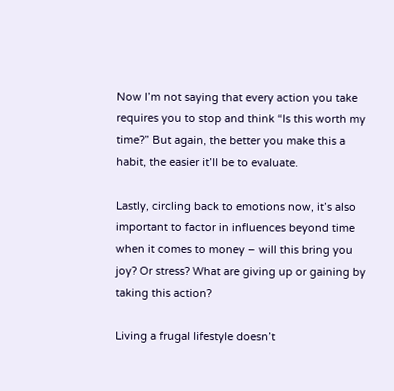Now I’m not saying that every action you take requires you to stop and think “Is this worth my time?” But again, the better you make this a habit, the easier it’ll be to evaluate.

Lastly, circling back to emotions now, it’s also important to factor in influences beyond time when it comes to money – will this bring you joy? Or stress? What are giving up or gaining by taking this action?

Living a frugal lifestyle doesn’t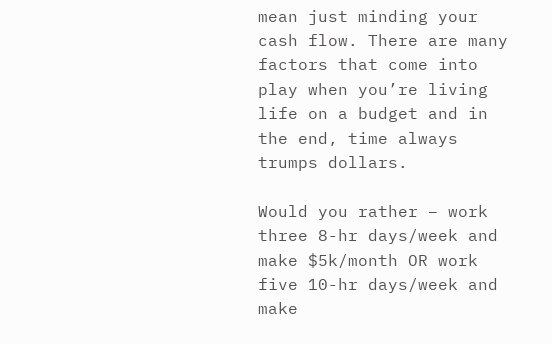mean just minding your cash flow. There are many factors that come into play when you’re living life on a budget and in the end, time always trumps dollars.

Would you rather – work three 8-hr days/week and make $5k/month OR work five 10-hr days/week and make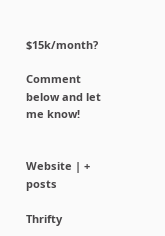$15k/month?

Comment below and let me know!


Website | + posts

Thrifty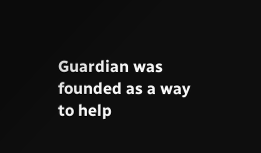Guardian was founded as a way to help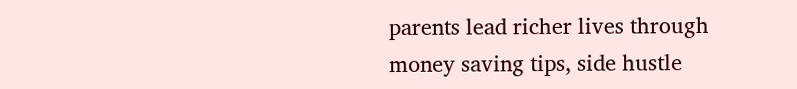parents lead richer lives through money saving tips, side hustle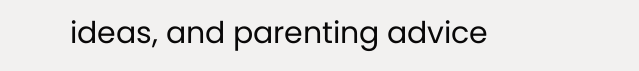ideas, and parenting advice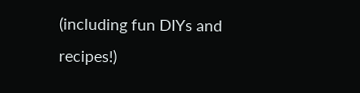(including fun DIYs and recipes!)